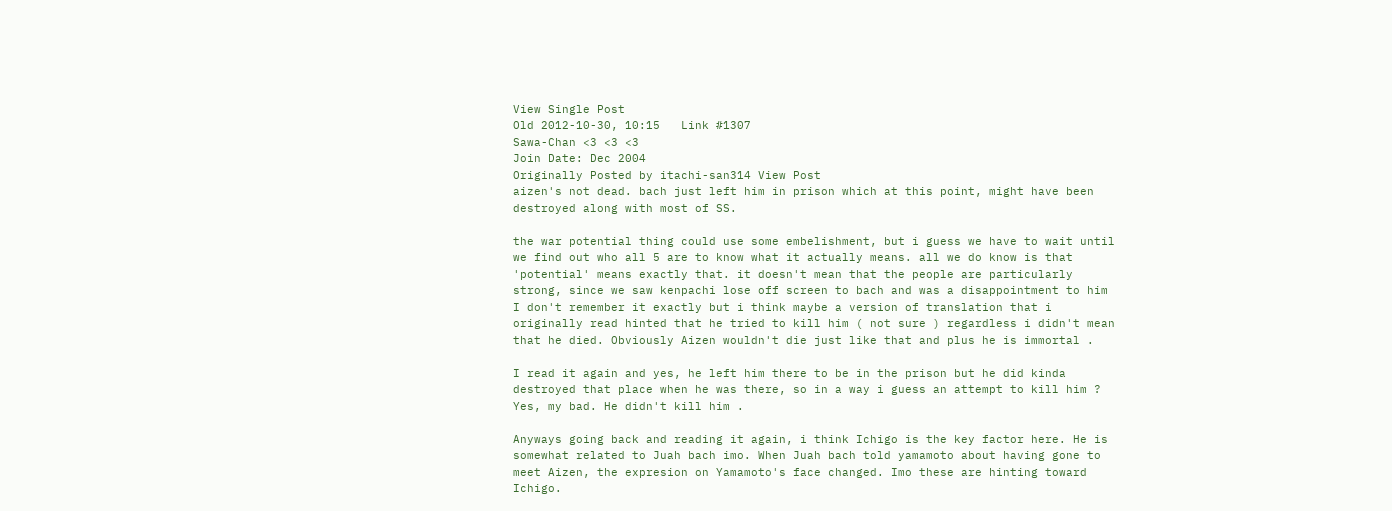View Single Post
Old 2012-10-30, 10:15   Link #1307
Sawa-Chan <3 <3 <3
Join Date: Dec 2004
Originally Posted by itachi-san314 View Post
aizen's not dead. bach just left him in prison which at this point, might have been destroyed along with most of SS.

the war potential thing could use some embelishment, but i guess we have to wait until we find out who all 5 are to know what it actually means. all we do know is that 'potential' means exactly that. it doesn't mean that the people are particularly strong, since we saw kenpachi lose off screen to bach and was a disappointment to him
I don't remember it exactly but i think maybe a version of translation that i originally read hinted that he tried to kill him ( not sure ) regardless i didn't mean that he died. Obviously Aizen wouldn't die just like that and plus he is immortal .

I read it again and yes, he left him there to be in the prison but he did kinda destroyed that place when he was there, so in a way i guess an attempt to kill him ? Yes, my bad. He didn't kill him .

Anyways going back and reading it again, i think Ichigo is the key factor here. He is somewhat related to Juah bach imo. When Juah bach told yamamoto about having gone to meet Aizen, the expresion on Yamamoto's face changed. Imo these are hinting toward Ichigo.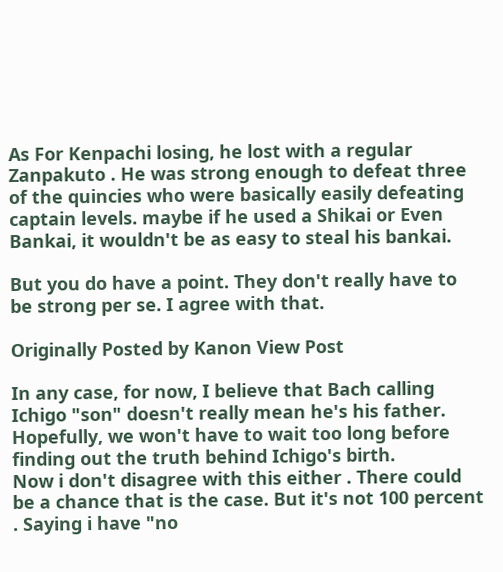As For Kenpachi losing, he lost with a regular Zanpakuto . He was strong enough to defeat three of the quincies who were basically easily defeating captain levels. maybe if he used a Shikai or Even Bankai, it wouldn't be as easy to steal his bankai.

But you do have a point. They don't really have to be strong per se. I agree with that.

Originally Posted by Kanon View Post

In any case, for now, I believe that Bach calling Ichigo "son" doesn't really mean he's his father. Hopefully, we won't have to wait too long before finding out the truth behind Ichigo's birth.
Now i don't disagree with this either . There could be a chance that is the case. But it's not 100 percent . Saying i have "no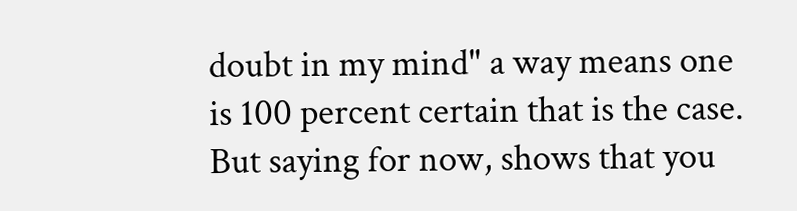doubt in my mind" a way means one is 100 percent certain that is the case. But saying for now, shows that you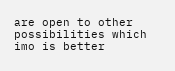are open to other possibilities which imo is better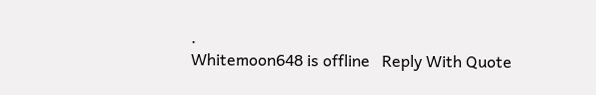.
Whitemoon648 is offline   Reply With Quote